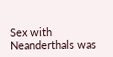Sex with Neanderthals was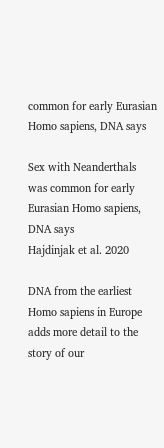common for early Eurasian Homo sapiens, DNA says

Sex with Neanderthals was common for early Eurasian Homo sapiens, DNA says
Hajdinjak et al. 2020

DNA from the earliest Homo sapiens in Europe adds more detail to the story of our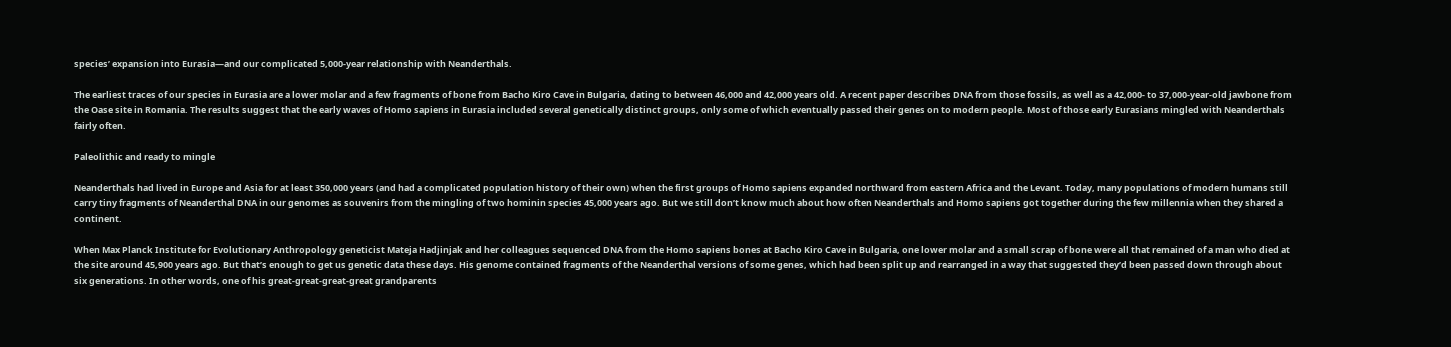species’ expansion into Eurasia—and our complicated 5,000-year relationship with Neanderthals.

The earliest traces of our species in Eurasia are a lower molar and a few fragments of bone from Bacho Kiro Cave in Bulgaria, dating to between 46,000 and 42,000 years old. A recent paper describes DNA from those fossils, as well as a 42,000- to 37,000-year-old jawbone from the Oase site in Romania. The results suggest that the early waves of Homo sapiens in Eurasia included several genetically distinct groups, only some of which eventually passed their genes on to modern people. Most of those early Eurasians mingled with Neanderthals fairly often.

Paleolithic and ready to mingle

Neanderthals had lived in Europe and Asia for at least 350,000 years (and had a complicated population history of their own) when the first groups of Homo sapiens expanded northward from eastern Africa and the Levant. Today, many populations of modern humans still carry tiny fragments of Neanderthal DNA in our genomes as souvenirs from the mingling of two hominin species 45,000 years ago. But we still don’t know much about how often Neanderthals and Homo sapiens got together during the few millennia when they shared a continent.

When Max Planck Institute for Evolutionary Anthropology geneticist Mateja Hadjinjak and her colleagues sequenced DNA from the Homo sapiens bones at Bacho Kiro Cave in Bulgaria, one lower molar and a small scrap of bone were all that remained of a man who died at the site around 45,900 years ago. But that’s enough to get us genetic data these days. His genome contained fragments of the Neanderthal versions of some genes, which had been split up and rearranged in a way that suggested they’d been passed down through about six generations. In other words, one of his great-great-great-great grandparents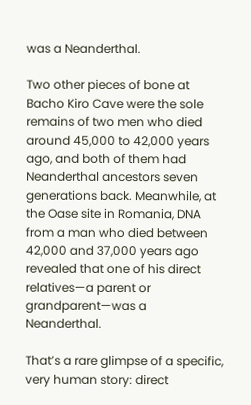was a Neanderthal.

Two other pieces of bone at Bacho Kiro Cave were the sole remains of two men who died around 45,000 to 42,000 years ago, and both of them had Neanderthal ancestors seven generations back. Meanwhile, at the Oase site in Romania, DNA from a man who died between 42,000 and 37,000 years ago revealed that one of his direct relatives—a parent or grandparent—was a Neanderthal.

That’s a rare glimpse of a specific, very human story: direct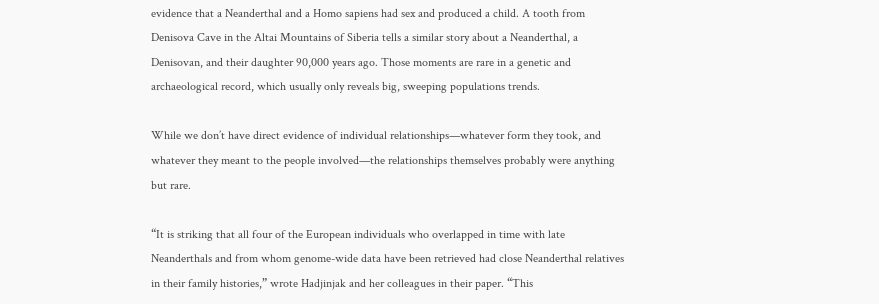evidence that a Neanderthal and a Homo sapiens had sex and produced a child. A tooth from Denisova Cave in the Altai Mountains of Siberia tells a similar story about a Neanderthal, a Denisovan, and their daughter 90,000 years ago. Those moments are rare in a genetic and archaeological record, which usually only reveals big, sweeping populations trends.

While we don’t have direct evidence of individual relationships—whatever form they took, and whatever they meant to the people involved—the relationships themselves probably were anything but rare.

“It is striking that all four of the European individuals who overlapped in time with late Neanderthals and from whom genome-wide data have been retrieved had close Neanderthal relatives in their family histories,” wrote Hadjinjak and her colleagues in their paper. “This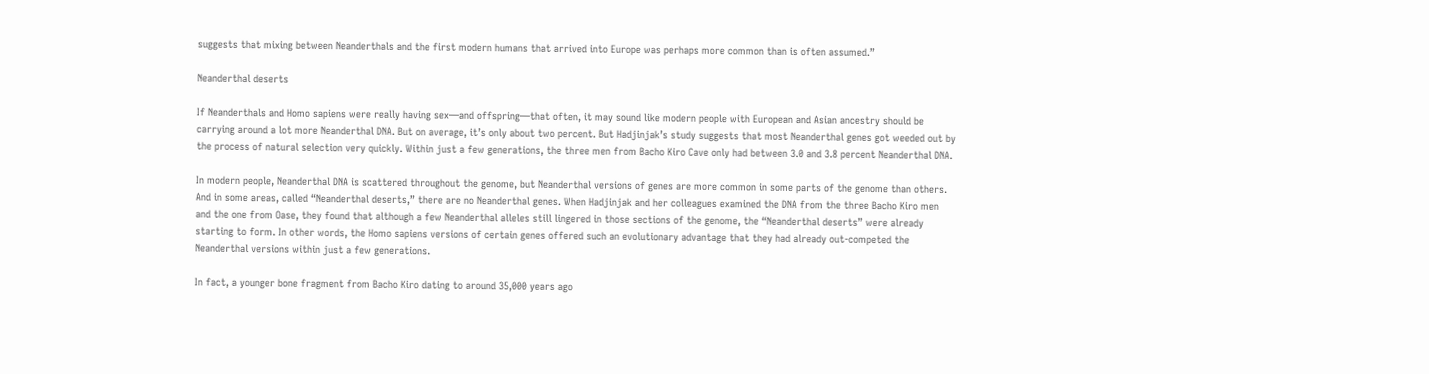suggests that mixing between Neanderthals and the first modern humans that arrived into Europe was perhaps more common than is often assumed.”

Neanderthal deserts

If Neanderthals and Homo sapiens were really having sex—and offspring—that often, it may sound like modern people with European and Asian ancestry should be carrying around a lot more Neanderthal DNA. But on average, it’s only about two percent. But Hadjinjak’s study suggests that most Neanderthal genes got weeded out by the process of natural selection very quickly. Within just a few generations, the three men from Bacho Kiro Cave only had between 3.0 and 3.8 percent Neanderthal DNA.

In modern people, Neanderthal DNA is scattered throughout the genome, but Neanderthal versions of genes are more common in some parts of the genome than others. And in some areas, called “Neanderthal deserts,” there are no Neanderthal genes. When Hadjinjak and her colleagues examined the DNA from the three Bacho Kiro men and the one from Oase, they found that although a few Neanderthal alleles still lingered in those sections of the genome, the “Neanderthal deserts” were already starting to form. In other words, the Homo sapiens versions of certain genes offered such an evolutionary advantage that they had already out-competed the Neanderthal versions within just a few generations.

In fact, a younger bone fragment from Bacho Kiro dating to around 35,000 years ago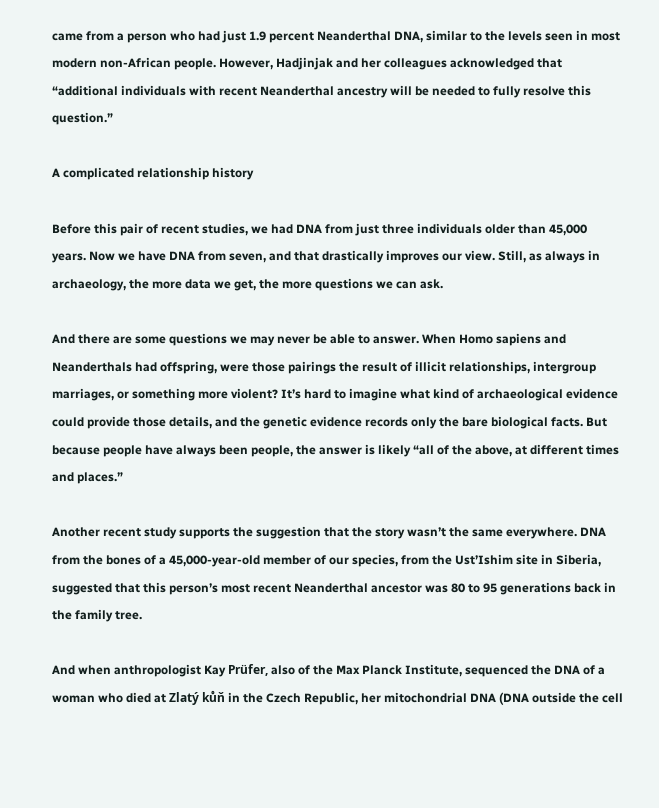came from a person who had just 1.9 percent Neanderthal DNA, similar to the levels seen in most modern non-African people. However, Hadjinjak and her colleagues acknowledged that “additional individuals with recent Neanderthal ancestry will be needed to fully resolve this question.”

A complicated relationship history

Before this pair of recent studies, we had DNA from just three individuals older than 45,000 years. Now we have DNA from seven, and that drastically improves our view. Still, as always in archaeology, the more data we get, the more questions we can ask.

And there are some questions we may never be able to answer. When Homo sapiens and Neanderthals had offspring, were those pairings the result of illicit relationships, intergroup marriages, or something more violent? It’s hard to imagine what kind of archaeological evidence could provide those details, and the genetic evidence records only the bare biological facts. But because people have always been people, the answer is likely “all of the above, at different times and places.”

Another recent study supports the suggestion that the story wasn’t the same everywhere. DNA from the bones of a 45,000-year-old member of our species, from the Ust’Ishim site in Siberia, suggested that this person’s most recent Neanderthal ancestor was 80 to 95 generations back in the family tree.

And when anthropologist Kay Prüfer, also of the Max Planck Institute, sequenced the DNA of a woman who died at Zlatý kůň in the Czech Republic, her mitochondrial DNA (DNA outside the cell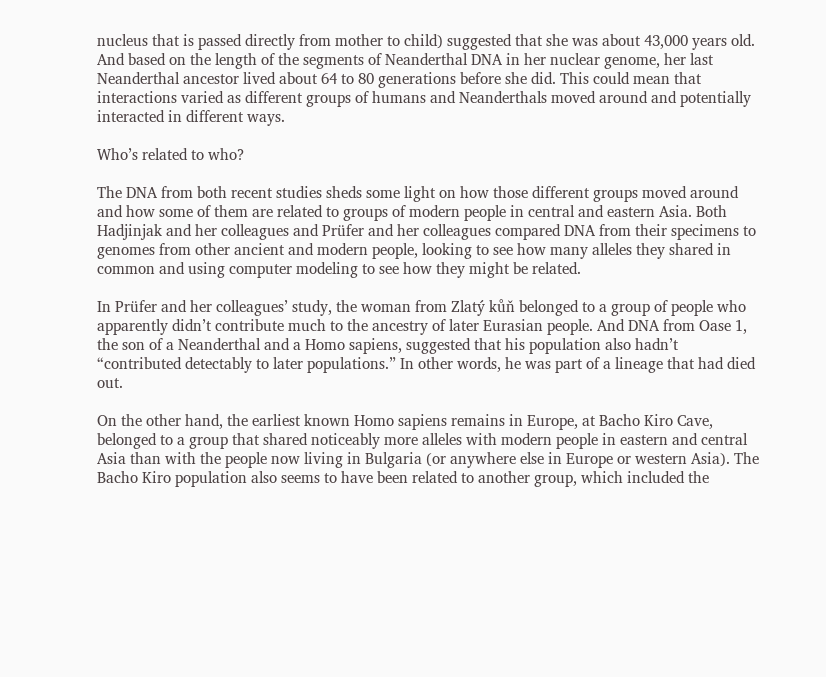nucleus that is passed directly from mother to child) suggested that she was about 43,000 years old. And based on the length of the segments of Neanderthal DNA in her nuclear genome, her last Neanderthal ancestor lived about 64 to 80 generations before she did. This could mean that interactions varied as different groups of humans and Neanderthals moved around and potentially interacted in different ways.

Who’s related to who?

The DNA from both recent studies sheds some light on how those different groups moved around and how some of them are related to groups of modern people in central and eastern Asia. Both Hadjinjak and her colleagues and Prüfer and her colleagues compared DNA from their specimens to genomes from other ancient and modern people, looking to see how many alleles they shared in common and using computer modeling to see how they might be related.

In Prüfer and her colleagues’ study, the woman from Zlatý kůň belonged to a group of people who apparently didn’t contribute much to the ancestry of later Eurasian people. And DNA from Oase 1, the son of a Neanderthal and a Homo sapiens, suggested that his population also hadn’t “contributed detectably to later populations.” In other words, he was part of a lineage that had died out.

On the other hand, the earliest known Homo sapiens remains in Europe, at Bacho Kiro Cave, belonged to a group that shared noticeably more alleles with modern people in eastern and central Asia than with the people now living in Bulgaria (or anywhere else in Europe or western Asia). The Bacho Kiro population also seems to have been related to another group, which included the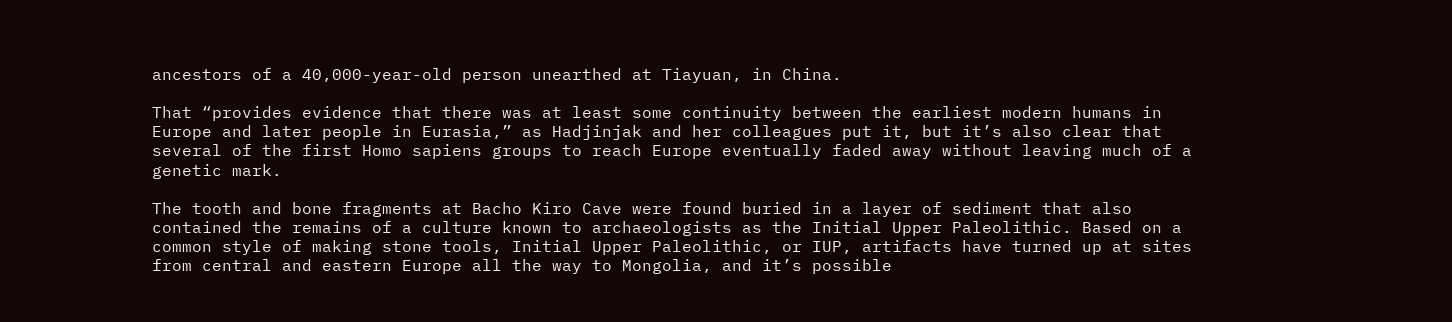ancestors of a 40,000-year-old person unearthed at Tiayuan, in China.

That “provides evidence that there was at least some continuity between the earliest modern humans in Europe and later people in Eurasia,” as Hadjinjak and her colleagues put it, but it’s also clear that several of the first Homo sapiens groups to reach Europe eventually faded away without leaving much of a genetic mark.

The tooth and bone fragments at Bacho Kiro Cave were found buried in a layer of sediment that also contained the remains of a culture known to archaeologists as the Initial Upper Paleolithic. Based on a common style of making stone tools, Initial Upper Paleolithic, or IUP, artifacts have turned up at sites from central and eastern Europe all the way to Mongolia, and it’s possible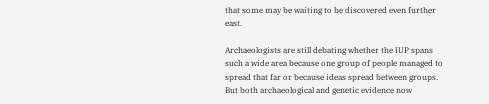that some may be waiting to be discovered even further east.

Archaeologists are still debating whether the IUP spans such a wide area because one group of people managed to spread that far or because ideas spread between groups. But both archaeological and genetic evidence now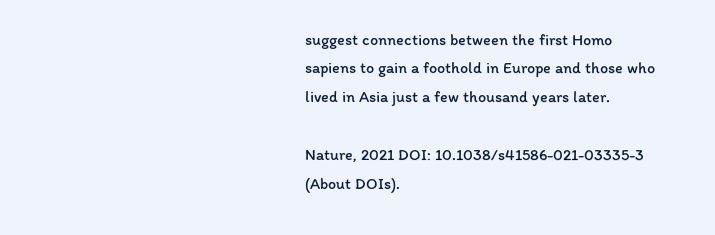suggest connections between the first Homo sapiens to gain a foothold in Europe and those who lived in Asia just a few thousand years later.

Nature, 2021 DOI: 10.1038/s41586-021-03335-3  (About DOIs).